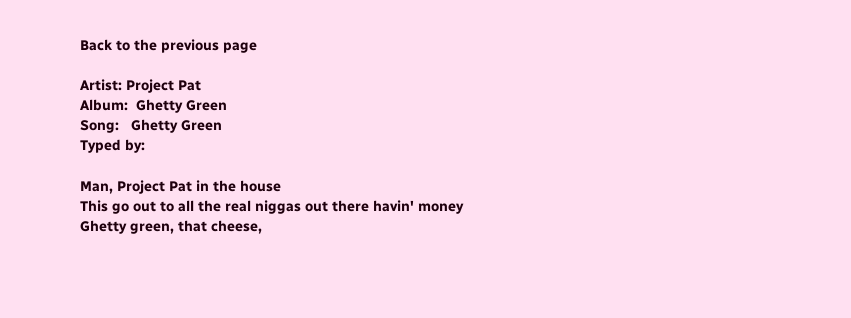Back to the previous page

Artist: Project Pat
Album:  Ghetty Green
Song:   Ghetty Green
Typed by:

Man, Project Pat in the house
This go out to all the real niggas out there havin' money
Ghetty green, that cheese,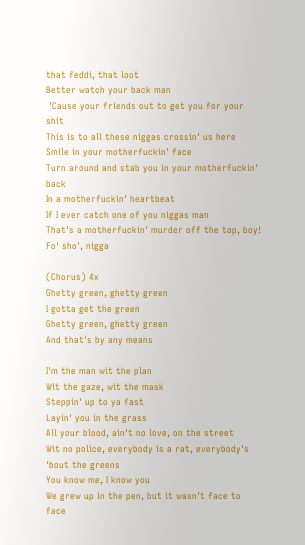that feddi, that loot
Better watch your back man
 'Cause your friends out to get you for your shit
This is to all these niggas crossin' us here
Smile in your motherfuckin' face
Turn around and stab you in your motherfuckin' back
In a motherfuckin' heartbeat
If I ever catch one of you niggas man
That's a motherfuckin' murder off the top, boy!
Fo' sho', nigga

(Chorus) 4x
Ghetty green, ghetty green
I gotta get the green
Ghetty green, ghetty green
And that's by any means

I'm the man wit the plan
Wit the gaze, wit the mask
Steppin' up to ya fast
Layin' you in the grass
All your blood, ain't no love, on the street
Wit no police, everybody is a rat, everybody's 'bout the greens
You know me, I know you
We grew up in the pen, but it wasn't face to face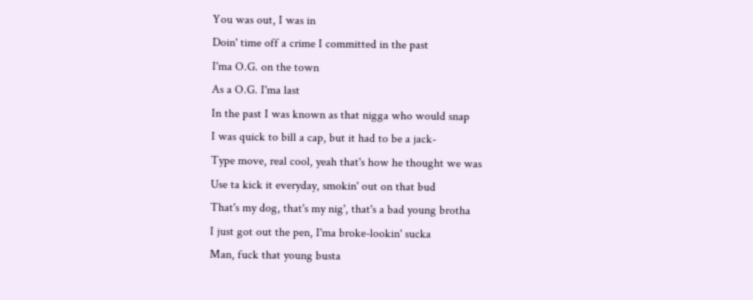You was out, I was in
Doin' time off a crime I committed in the past
I'ma O.G. on the town
As a O.G. I'ma last
In the past I was known as that nigga who would snap
I was quick to bill a cap, but it had to be a jack-
Type move, real cool, yeah that's how he thought we was
Use ta kick it everyday, smokin' out on that bud
That's my dog, that's my nig', that's a bad young brotha
I just got out the pen, I'ma broke-lookin' sucka
Man, fuck that young busta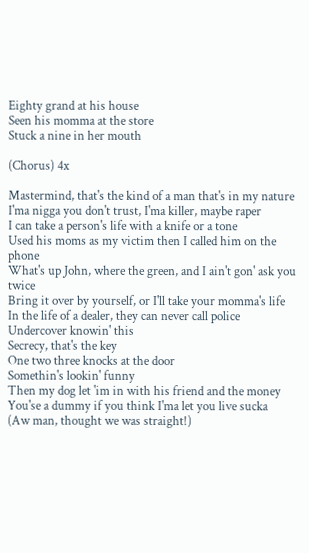Eighty grand at his house
Seen his momma at the store
Stuck a nine in her mouth

(Chorus) 4x

Mastermind, that's the kind of a man that's in my nature
I'ma nigga you don't trust, I'ma killer, maybe raper
I can take a person's life with a knife or a tone
Used his moms as my victim then I called him on the phone
What's up John, where the green, and I ain't gon' ask you twice
Bring it over by yourself, or I'll take your momma's life
In the life of a dealer, they can never call police
Undercover knowin' this
Secrecy, that's the key
One two three knocks at the door
Somethin's lookin' funny
Then my dog let 'im in with his friend and the money
You'se a dummy if you think I'ma let you live sucka
(Aw man, thought we was straight!)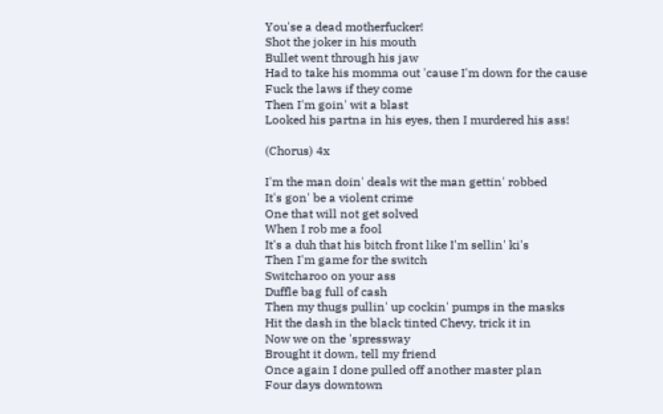You'se a dead motherfucker!
Shot the joker in his mouth
Bullet went through his jaw
Had to take his momma out 'cause I'm down for the cause
Fuck the laws if they come
Then I'm goin' wit a blast
Looked his partna in his eyes, then I murdered his ass!

(Chorus) 4x

I'm the man doin' deals wit the man gettin' robbed
It's gon' be a violent crime
One that will not get solved
When I rob me a fool
It's a duh that his bitch front like I'm sellin' ki's
Then I'm game for the switch
Switcharoo on your ass
Duffle bag full of cash
Then my thugs pullin' up cockin' pumps in the masks
Hit the dash in the black tinted Chevy, trick it in
Now we on the 'spressway
Brought it down, tell my friend
Once again I done pulled off another master plan
Four days downtown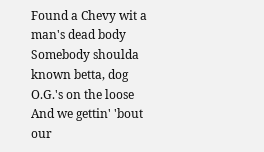Found a Chevy wit a man's dead body
Somebody shoulda known betta, dog
O.G.'s on the loose
And we gettin' 'bout our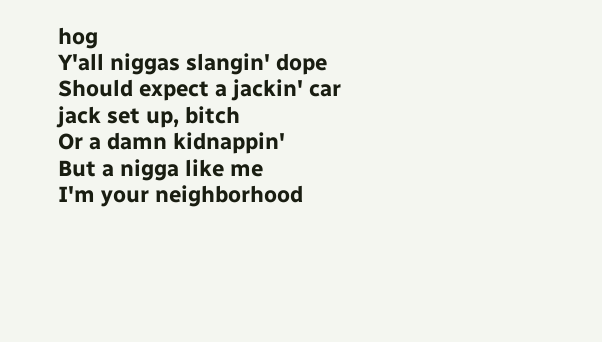hog
Y'all niggas slangin' dope
Should expect a jackin' car jack set up, bitch
Or a damn kidnappin'
But a nigga like me
I'm your neighborhood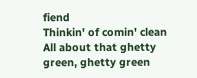fiend
Thinkin' of comin' clean
All about that ghetty green, ghetty green